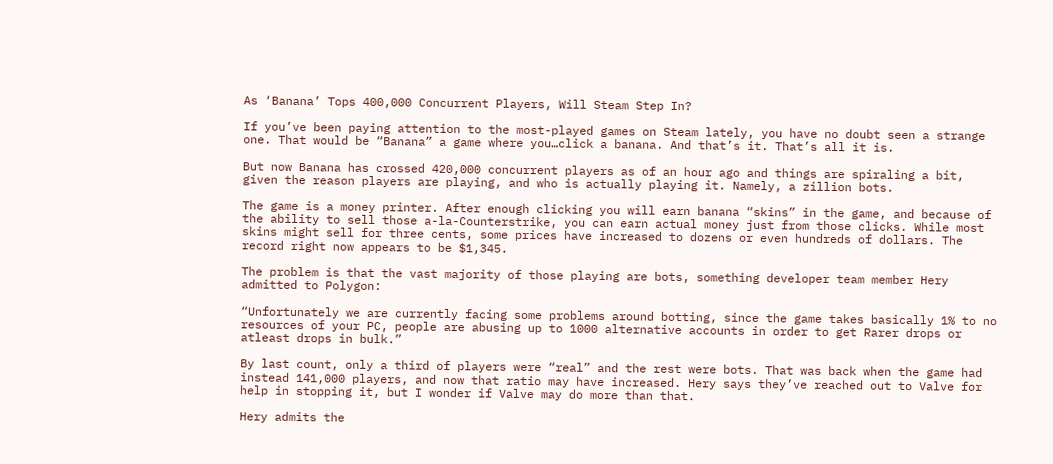As ‘Banana’ Tops 400,000 Concurrent Players, Will Steam Step In?

If you’ve been paying attention to the most-played games on Steam lately, you have no doubt seen a strange one. That would be “Banana” a game where you…click a banana. And that’s it. That’s all it is.

But now Banana has crossed 420,000 concurrent players as of an hour ago and things are spiraling a bit, given the reason players are playing, and who is actually playing it. Namely, a zillion bots.

The game is a money printer. After enough clicking you will earn banana “skins” in the game, and because of the ability to sell those a-la-Counterstrike, you can earn actual money just from those clicks. While most skins might sell for three cents, some prices have increased to dozens or even hundreds of dollars. The record right now appears to be $1,345.

The problem is that the vast majority of those playing are bots, something developer team member Hery admitted to Polygon:

“Unfortunately we are currently facing some problems around botting, since the game takes basically 1% to no resources of your PC, people are abusing up to 1000 alternative accounts in order to get Rarer drops or atleast drops in bulk.”

By last count, only a third of players were “real” and the rest were bots. That was back when the game had instead 141,000 players, and now that ratio may have increased. Hery says they’ve reached out to Valve for help in stopping it, but I wonder if Valve may do more than that.

Hery admits the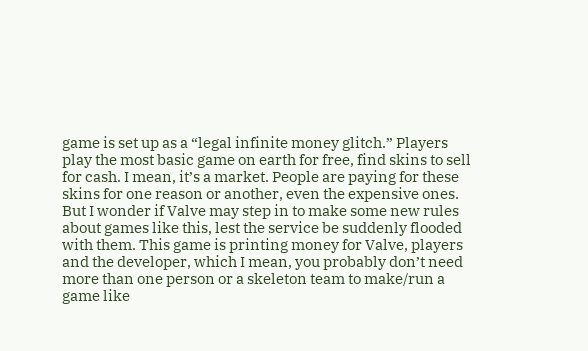game is set up as a “legal infinite money glitch.” Players play the most basic game on earth for free, find skins to sell for cash. I mean, it’s a market. People are paying for these skins for one reason or another, even the expensive ones. But I wonder if Valve may step in to make some new rules about games like this, lest the service be suddenly flooded with them. This game is printing money for Valve, players and the developer, which I mean, you probably don’t need more than one person or a skeleton team to make/run a game like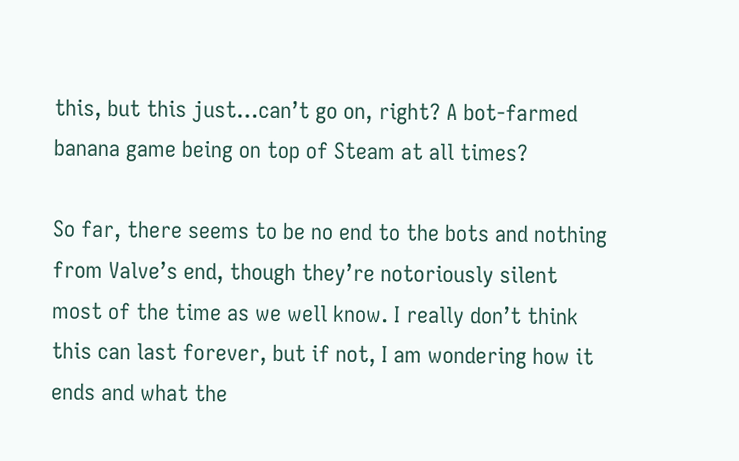this, but this just…can’t go on, right? A bot-farmed banana game being on top of Steam at all times?

So far, there seems to be no end to the bots and nothing from Valve’s end, though they’re notoriously silent most of the time as we well know. I really don’t think this can last forever, but if not, I am wondering how it ends and what the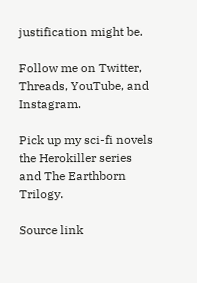justification might be.

Follow me on Twitter, Threads, YouTube, and Instagram.

Pick up my sci-fi novels the Herokiller series and The Earthborn Trilogy.

Source link